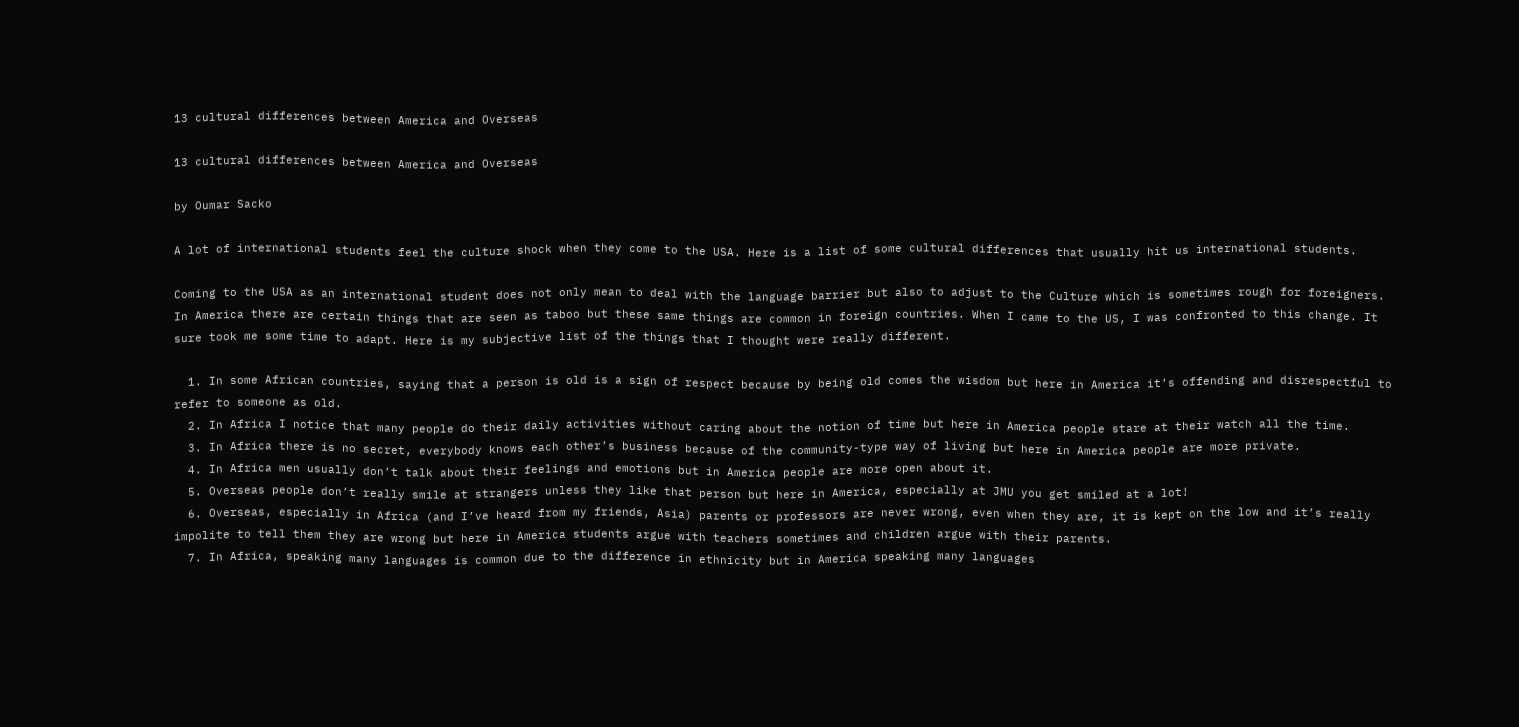13 cultural differences between America and Overseas

13 cultural differences between America and Overseas

by Oumar Sacko

A lot of international students feel the culture shock when they come to the USA. Here is a list of some cultural differences that usually hit us international students.

Coming to the USA as an international student does not only mean to deal with the language barrier but also to adjust to the Culture which is sometimes rough for foreigners. In America there are certain things that are seen as taboo but these same things are common in foreign countries. When I came to the US, I was confronted to this change. It sure took me some time to adapt. Here is my subjective list of the things that I thought were really different.

  1. In some African countries, saying that a person is old is a sign of respect because by being old comes the wisdom but here in America it’s offending and disrespectful to refer to someone as old.
  2. In Africa I notice that many people do their daily activities without caring about the notion of time but here in America people stare at their watch all the time.
  3. In Africa there is no secret, everybody knows each other’s business because of the community-type way of living but here in America people are more private.
  4. In Africa men usually don’t talk about their feelings and emotions but in America people are more open about it.
  5. Overseas people don’t really smile at strangers unless they like that person but here in America, especially at JMU you get smiled at a lot!
  6. Overseas, especially in Africa (and I’ve heard from my friends, Asia) parents or professors are never wrong, even when they are, it is kept on the low and it’s really impolite to tell them they are wrong but here in America students argue with teachers sometimes and children argue with their parents.
  7. In Africa, speaking many languages is common due to the difference in ethnicity but in America speaking many languages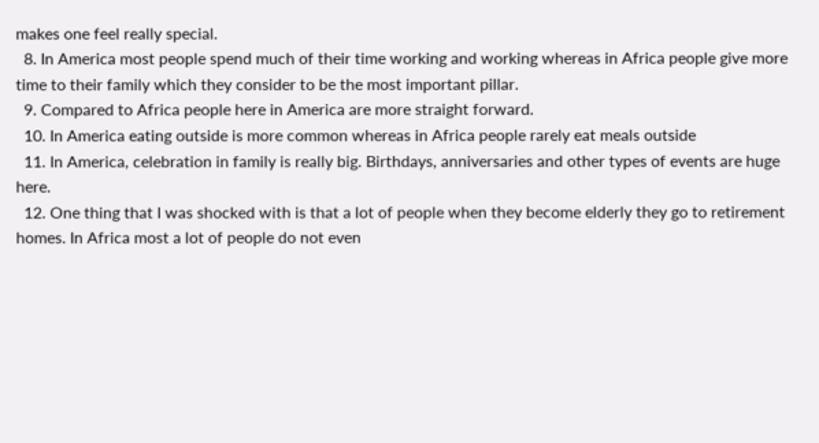makes one feel really special.
  8. In America most people spend much of their time working and working whereas in Africa people give more time to their family which they consider to be the most important pillar.
  9. Compared to Africa people here in America are more straight forward.
  10. In America eating outside is more common whereas in Africa people rarely eat meals outside
  11. In America, celebration in family is really big. Birthdays, anniversaries and other types of events are huge here.
  12. One thing that I was shocked with is that a lot of people when they become elderly they go to retirement homes. In Africa most a lot of people do not even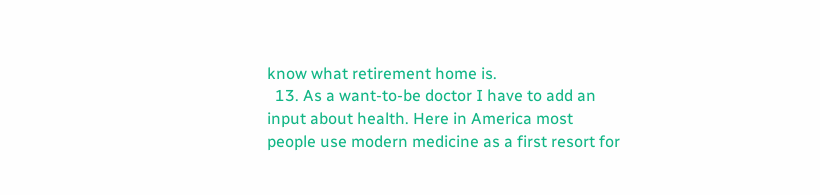know what retirement home is.
  13. As a want-to-be doctor I have to add an input about health. Here in America most people use modern medicine as a first resort for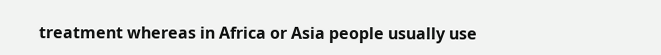treatment whereas in Africa or Asia people usually use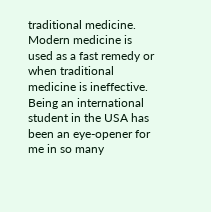traditional medicine. Modern medicine is used as a fast remedy or when traditional medicine is ineffective.
Being an international student in the USA has been an eye-opener for me in so many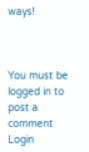ways!



You must be logged in to post a comment Login